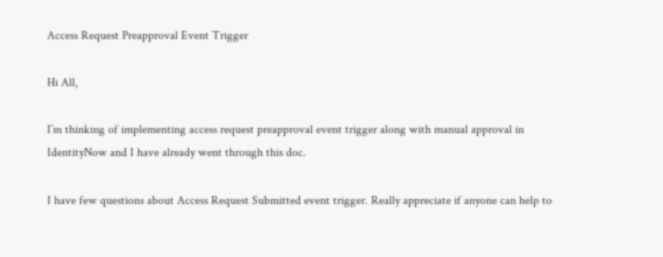Access Request Preapproval Event Trigger

Hi All,

I’m thinking of implementing access request preapproval event trigger along with manual approval in IdentityNow and I have already went through this doc.

I have few questions about Access Request Submitted event trigger. Really appreciate if anyone can help to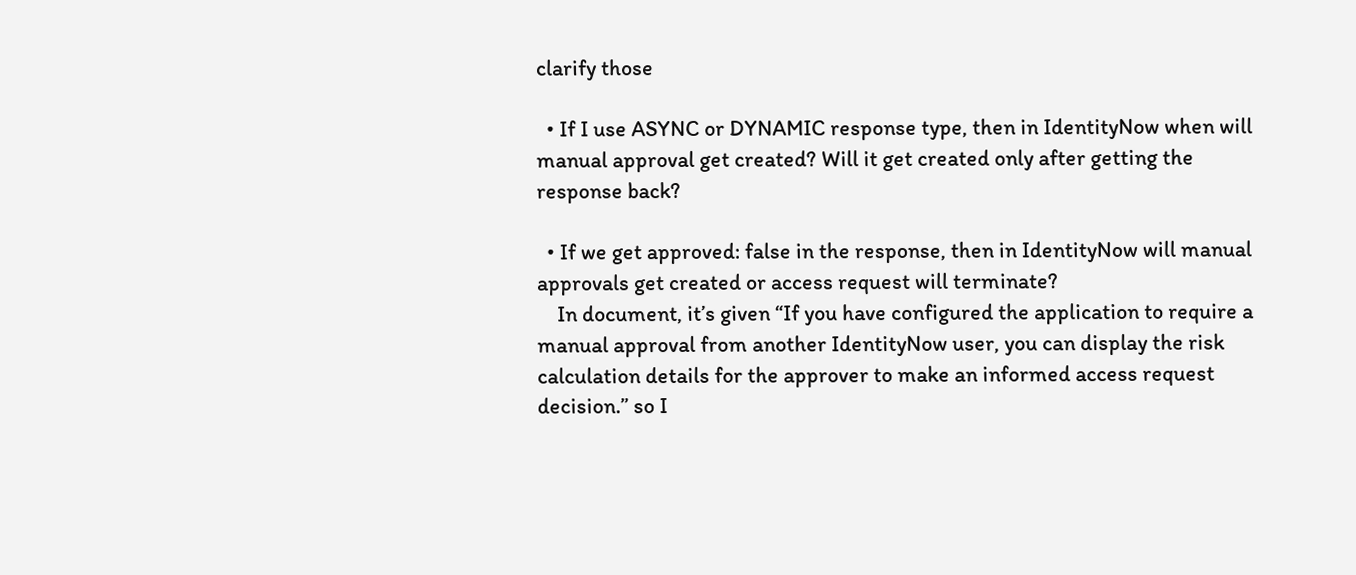clarify those

  • If I use ASYNC or DYNAMIC response type, then in IdentityNow when will manual approval get created? Will it get created only after getting the response back?

  • If we get approved: false in the response, then in IdentityNow will manual approvals get created or access request will terminate?
    In document, it’s given “If you have configured the application to require a manual approval from another IdentityNow user, you can display the risk calculation details for the approver to make an informed access request decision.” so I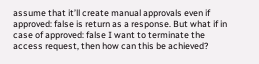assume that it’ll create manual approvals even if approved: false is return as a response. But what if in case of approved: false I want to terminate the access request, then how can this be achieved?